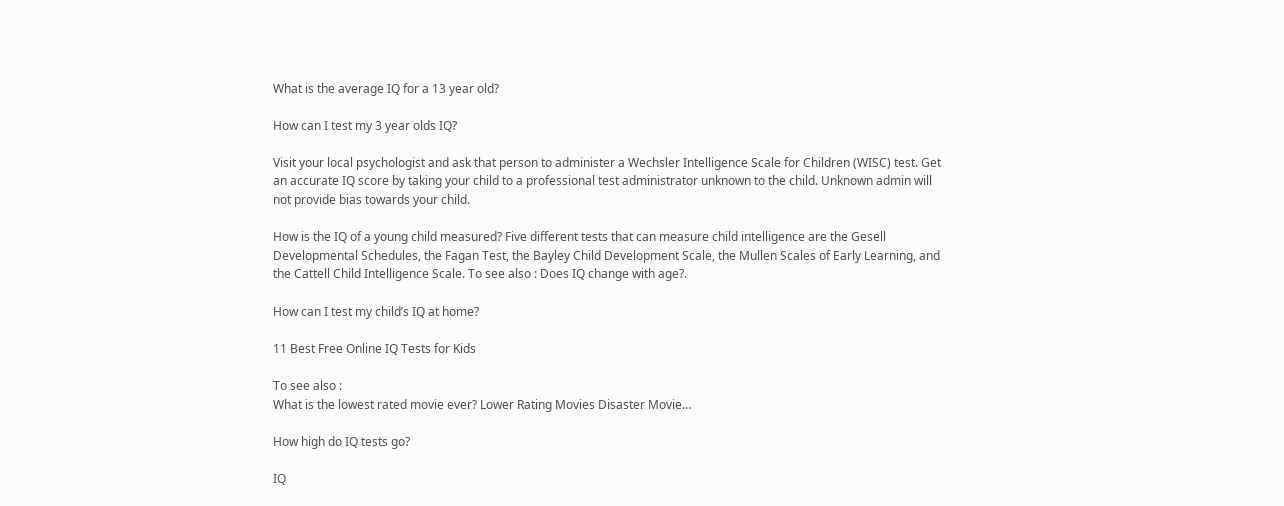What is the average IQ for a 13 year old?

How can I test my 3 year olds IQ?

Visit your local psychologist and ask that person to administer a Wechsler Intelligence Scale for Children (WISC) test. Get an accurate IQ score by taking your child to a professional test administrator unknown to the child. Unknown admin will not provide bias towards your child.

How is the IQ of a young child measured? Five different tests that can measure child intelligence are the Gesell Developmental Schedules, the Fagan Test, the Bayley Child Development Scale, the Mullen Scales of Early Learning, and the Cattell Child Intelligence Scale. To see also : Does IQ change with age?.

How can I test my child’s IQ at home?

11 Best Free Online IQ Tests for Kids

To see also :
What is the lowest rated movie ever? Lower Rating Movies Disaster Movie…

How high do IQ tests go?

IQ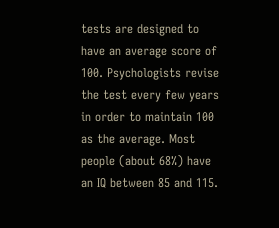tests are designed to have an average score of 100. Psychologists revise the test every few years in order to maintain 100 as the average. Most people (about 68%) have an IQ between 85 and 115.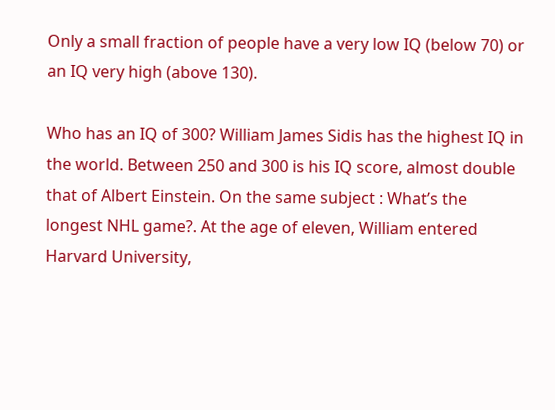Only a small fraction of people have a very low IQ (below 70) or an IQ very high (above 130).

Who has an IQ of 300? William James Sidis has the highest IQ in the world. Between 250 and 300 is his IQ score, almost double that of Albert Einstein. On the same subject : What’s the longest NHL game?. At the age of eleven, William entered Harvard University,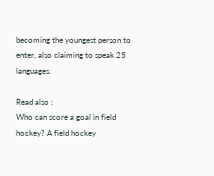becoming the youngest person to enter, also claiming to speak 25 languages.

Read also :
Who can score a goal in field hockey? A field hockey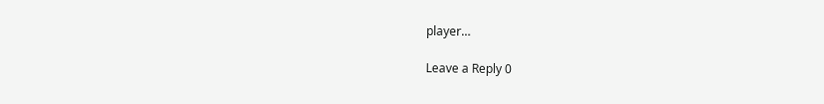player…

Leave a Reply 0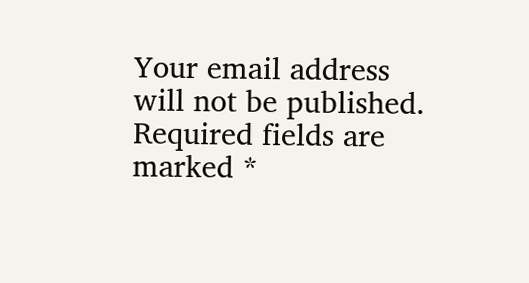Your email address will not be published. Required fields are marked *